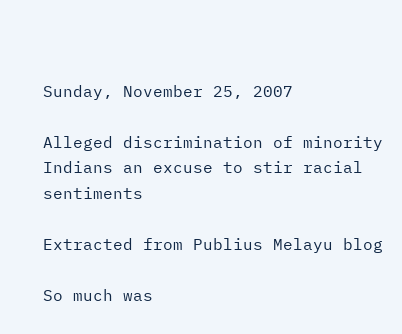Sunday, November 25, 2007

Alleged discrimination of minority Indians an excuse to stir racial sentiments

Extracted from Publius Melayu blog

So much was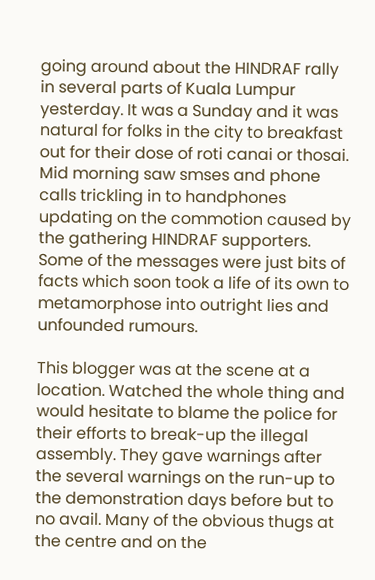going around about the HINDRAF rally in several parts of Kuala Lumpur yesterday. It was a Sunday and it was natural for folks in the city to breakfast out for their dose of roti canai or thosai. Mid morning saw smses and phone calls trickling in to handphones updating on the commotion caused by the gathering HINDRAF supporters. Some of the messages were just bits of facts which soon took a life of its own to metamorphose into outright lies and unfounded rumours.

This blogger was at the scene at a location. Watched the whole thing and would hesitate to blame the police for their efforts to break-up the illegal assembly. They gave warnings after the several warnings on the run-up to the demonstration days before but to no avail. Many of the obvious thugs at the centre and on the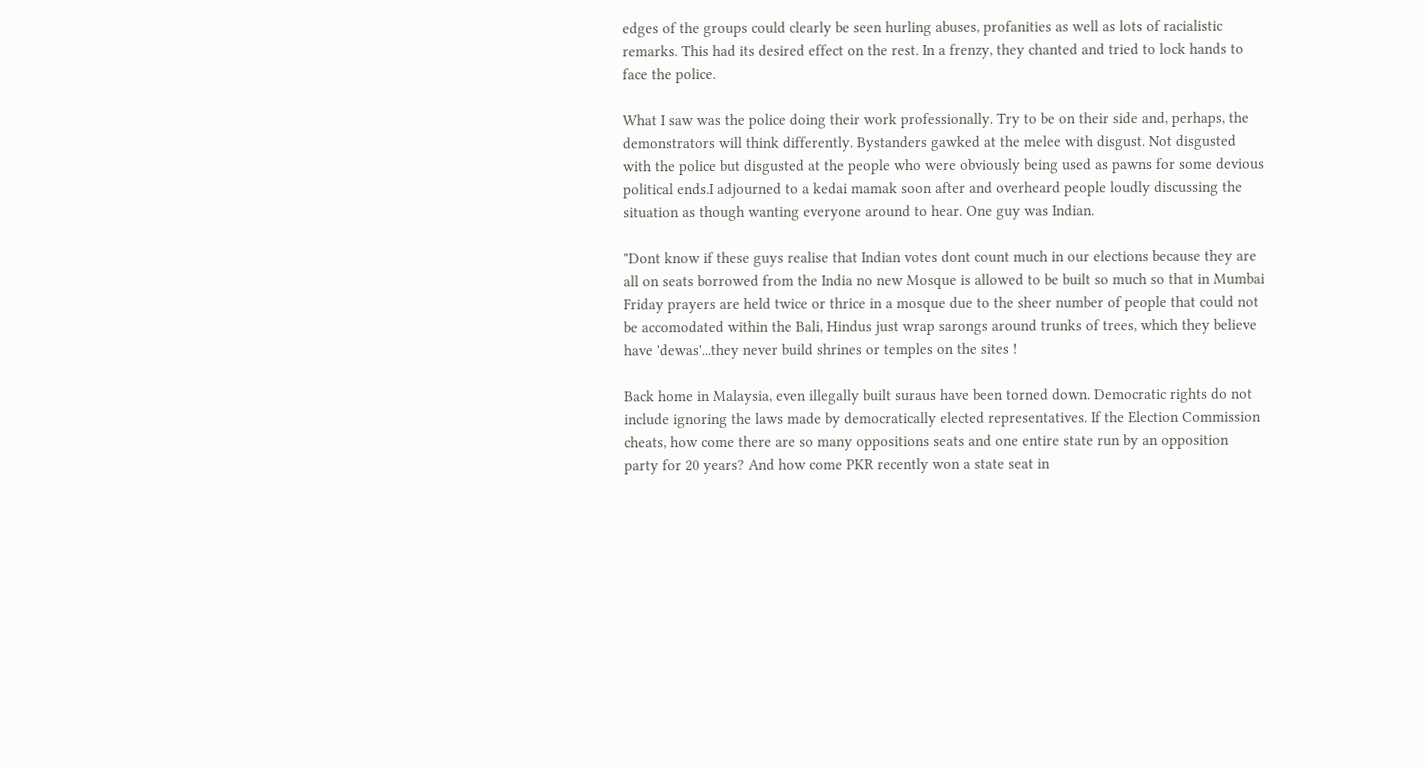edges of the groups could clearly be seen hurling abuses, profanities as well as lots of racialistic remarks. This had its desired effect on the rest. In a frenzy, they chanted and tried to lock hands to face the police.

What I saw was the police doing their work professionally. Try to be on their side and, perhaps, the demonstrators will think differently. Bystanders gawked at the melee with disgust. Not disgusted with the police but disgusted at the people who were obviously being used as pawns for some devious political ends.I adjourned to a kedai mamak soon after and overheard people loudly discussing the situation as though wanting everyone around to hear. One guy was Indian.

"Dont know if these guys realise that Indian votes dont count much in our elections because they are all on seats borrowed from the India no new Mosque is allowed to be built so much so that in Mumbai Friday prayers are held twice or thrice in a mosque due to the sheer number of people that could not be accomodated within the Bali, Hindus just wrap sarongs around trunks of trees, which they believe have 'dewas'...they never build shrines or temples on the sites !

Back home in Malaysia, even illegally built suraus have been torned down. Democratic rights do not include ignoring the laws made by democratically elected representatives. If the Election Commission cheats, how come there are so many oppositions seats and one entire state run by an opposition party for 20 years? And how come PKR recently won a state seat in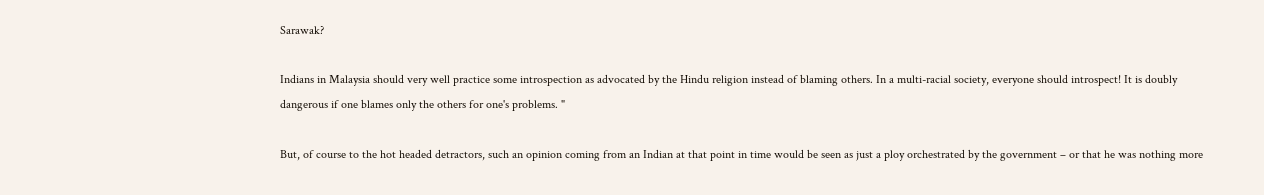Sarawak?

Indians in Malaysia should very well practice some introspection as advocated by the Hindu religion instead of blaming others. In a multi-racial society, everyone should introspect! It is doubly dangerous if one blames only the others for one's problems. "

But, of course to the hot headed detractors, such an opinion coming from an Indian at that point in time would be seen as just a ploy orchestrated by the government – or that he was nothing more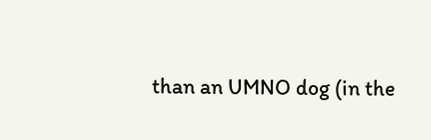than an UMNO dog (in the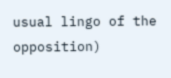usual lingo of the opposition)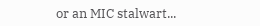or an MIC stalwart...